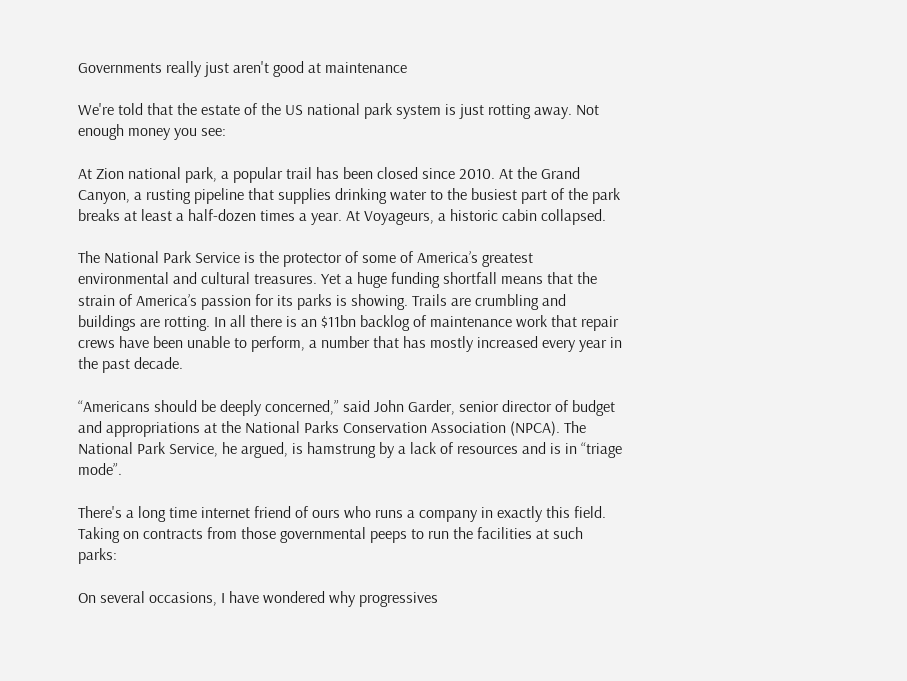Governments really just aren't good at maintenance

We're told that the estate of the US national park system is just rotting away. Not enough money you see:

At Zion national park, a popular trail has been closed since 2010. At the Grand Canyon, a rusting pipeline that supplies drinking water to the busiest part of the park breaks at least a half-dozen times a year. At Voyageurs, a historic cabin collapsed.

The National Park Service is the protector of some of America’s greatest environmental and cultural treasures. Yet a huge funding shortfall means that the strain of America’s passion for its parks is showing. Trails are crumbling and buildings are rotting. In all there is an $11bn backlog of maintenance work that repair crews have been unable to perform, a number that has mostly increased every year in the past decade.

“Americans should be deeply concerned,” said John Garder, senior director of budget and appropriations at the National Parks Conservation Association (NPCA). The National Park Service, he argued, is hamstrung by a lack of resources and is in “triage mode”.

There's a long time internet friend of ours who runs a company in exactly this field. Taking on contracts from those governmental peeps to run the facilities at such parks:

On several occasions, I have wondered why progressives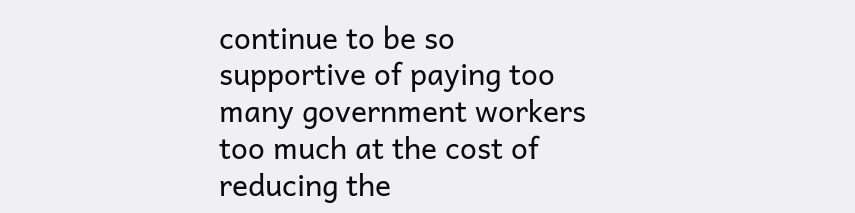continue to be so supportive of paying too many government workers too much at the cost of reducing the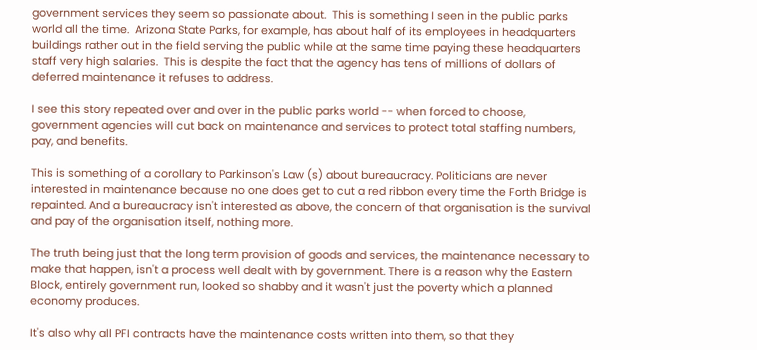government services they seem so passionate about.  This is something I seen in the public parks world all the time.  Arizona State Parks, for example, has about half of its employees in headquarters buildings rather out in the field serving the public while at the same time paying these headquarters staff very high salaries.  This is despite the fact that the agency has tens of millions of dollars of deferred maintenance it refuses to address.

I see this story repeated over and over in the public parks world -- when forced to choose, government agencies will cut back on maintenance and services to protect total staffing numbers, pay, and benefits.

This is something of a corollary to Parkinson's Law (s) about bureaucracy. Politicians are never interested in maintenance because no one does get to cut a red ribbon every time the Forth Bridge is repainted. And a bureaucracy isn't interested as above, the concern of that organisation is the survival and pay of the organisation itself, nothing more.

The truth being just that the long term provision of goods and services, the maintenance necessary to make that happen, isn't a process well dealt with by government. There is a reason why the Eastern Block, entirely government run, looked so shabby and it wasn't just the poverty which a planned economy produces.

It's also why all PFI contracts have the maintenance costs written into them, so that they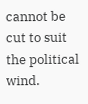cannot be cut to suit the political wind.